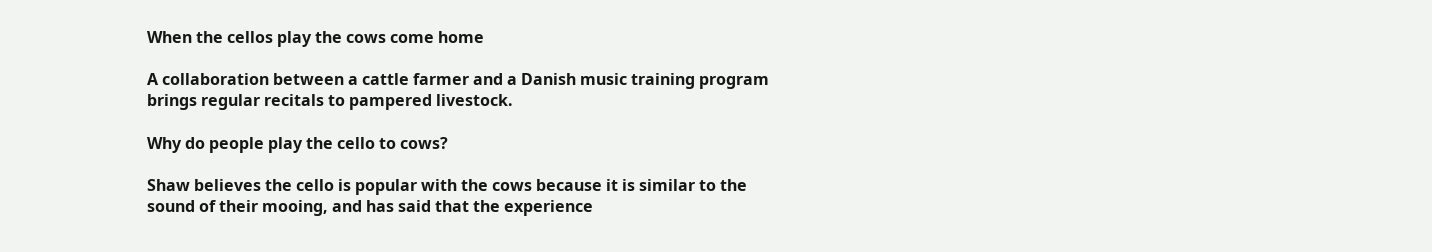When the cellos play the cows come home

A collaboration between a cattle farmer and a Danish music training program brings regular recitals to pampered livestock.

Why do people play the cello to cows?

Shaw believes the cello is popular with the cows because it is similar to the sound of their mooing, and has said that the experience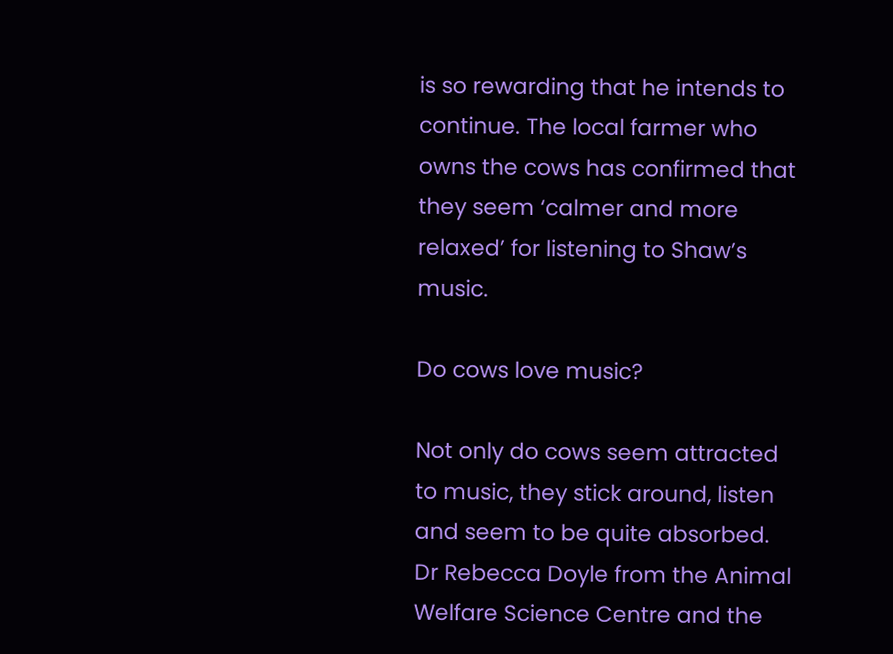is so rewarding that he intends to continue. The local farmer who owns the cows has confirmed that they seem ‘calmer and more relaxed’ for listening to Shaw’s music.

Do cows love music?

Not only do cows seem attracted to music, they stick around, listen and seem to be quite absorbed. Dr Rebecca Doyle from the Animal Welfare Science Centre and the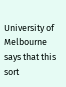University of Melbourne says that this sort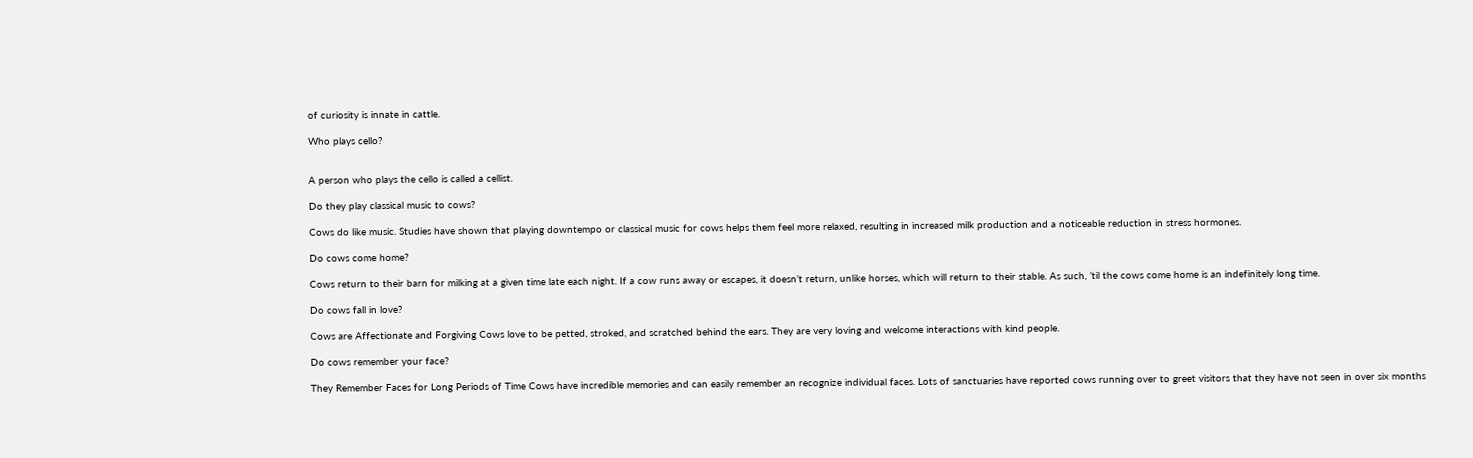of curiosity is innate in cattle.

Who plays cello?


A person who plays the cello is called a cellist.

Do they play classical music to cows?

Cows do like music. Studies have shown that playing downtempo or classical music for cows helps them feel more relaxed, resulting in increased milk production and a noticeable reduction in stress hormones.

Do cows come home?

Cows return to their barn for milking at a given time late each night. If a cow runs away or escapes, it doesn’t return, unlike horses, which will return to their stable. As such, ’til the cows come home is an indefinitely long time.

Do cows fall in love?

Cows are Affectionate and Forgiving Cows love to be petted, stroked, and scratched behind the ears. They are very loving and welcome interactions with kind people.

Do cows remember your face?

They Remember Faces for Long Periods of Time Cows have incredible memories and can easily remember an recognize individual faces. Lots of sanctuaries have reported cows running over to greet visitors that they have not seen in over six months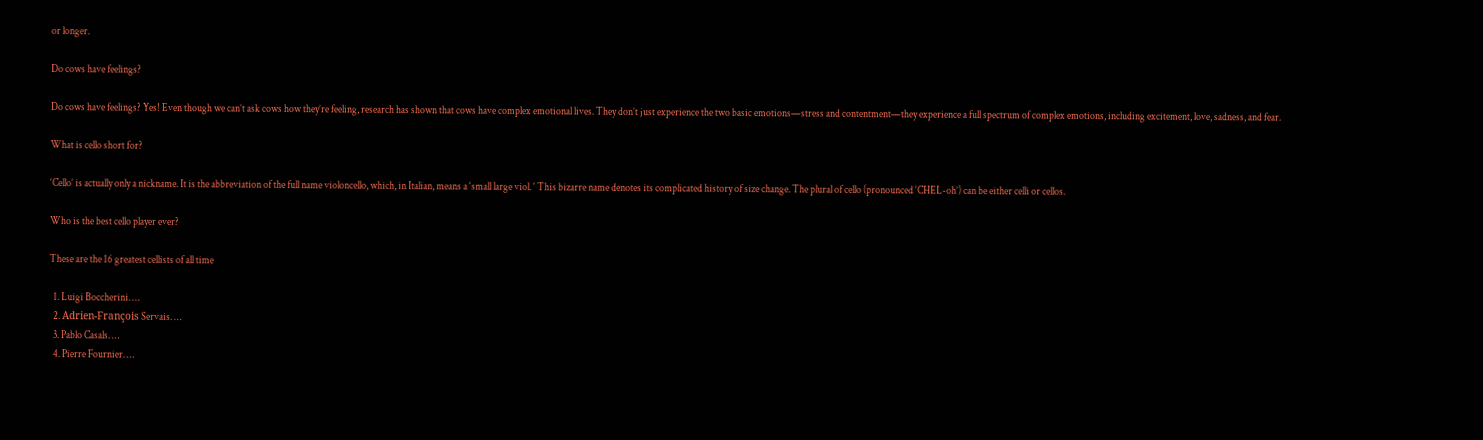or longer.

Do cows have feelings?

Do cows have feelings? Yes! Even though we can’t ask cows how they’re feeling, research has shown that cows have complex emotional lives. They don’t just experience the two basic emotions—stress and contentment—they experience a full spectrum of complex emotions, including excitement, love, sadness, and fear.

What is cello short for?

‘Cello’ is actually only a nickname. It is the abbreviation of the full name violoncello, which, in Italian, means a ‘small large viol. ‘ This bizarre name denotes its complicated history of size change. The plural of cello (pronounced ‘CHEL-oh’) can be either celli or cellos.

Who is the best cello player ever?

These are the 16 greatest cellists of all time

  1. Luigi Boccherini. …
  2. Adrien-François Servais. …
  3. Pablo Casals. …
  4. Pierre Fournier. …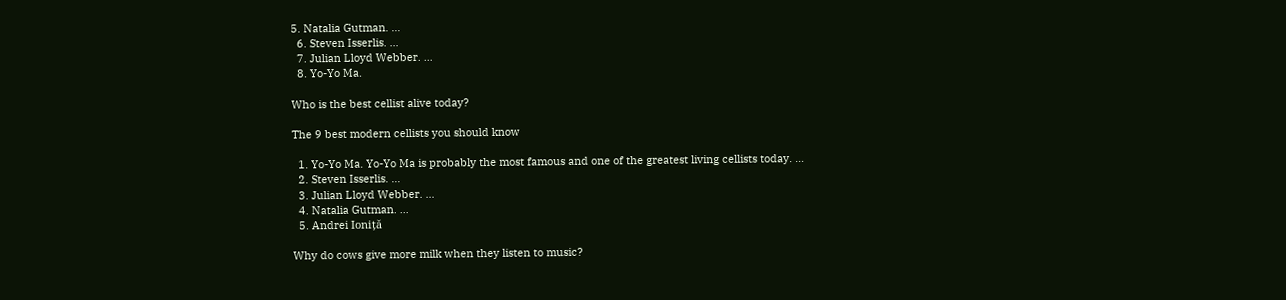5. Natalia Gutman. …
  6. Steven Isserlis. …
  7. Julian Lloyd Webber. …
  8. Yo-Yo Ma.

Who is the best cellist alive today?

The 9 best modern cellists you should know

  1. Yo-Yo Ma. Yo-Yo Ma is probably the most famous and one of the greatest living cellists today. …
  2. Steven Isserlis. …
  3. Julian Lloyd Webber. …
  4. Natalia Gutman. …
  5. Andrei Ioniță

Why do cows give more milk when they listen to music?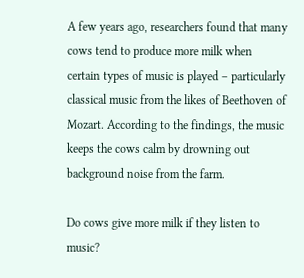A few years ago, researchers found that many cows tend to produce more milk when certain types of music is played – particularly classical music from the likes of Beethoven of Mozart. According to the findings, the music keeps the cows calm by drowning out background noise from the farm.

Do cows give more milk if they listen to music?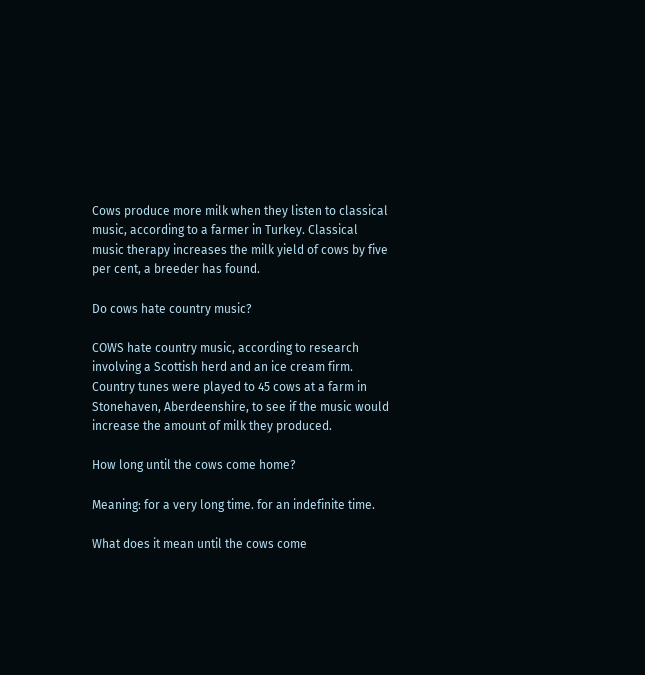Cows produce more milk when they listen to classical music, according to a farmer in Turkey. Classical music therapy increases the milk yield of cows by five per cent, a breeder has found.

Do cows hate country music?

COWS hate country music, according to research involving a Scottish herd and an ice cream firm. Country tunes were played to 45 cows at a farm in Stonehaven, Aberdeenshire, to see if the music would increase the amount of milk they produced.

How long until the cows come home?

Meaning: for a very long time. for an indefinite time.

What does it mean until the cows come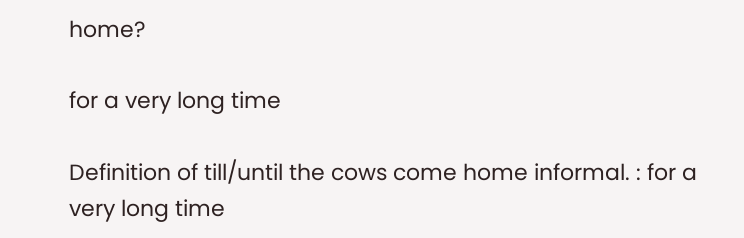home?

for a very long time

Definition of till/until the cows come home informal. : for a very long time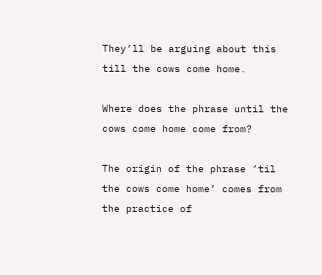They’ll be arguing about this till the cows come home.

Where does the phrase until the cows come home come from?

The origin of the phrase ’til the cows come home’ comes from the practice of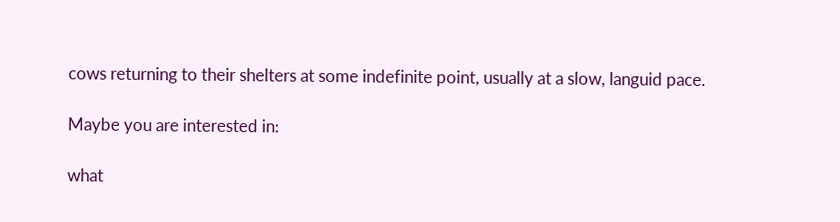cows returning to their shelters at some indefinite point, usually at a slow, languid pace.

Maybe you are interested in:

what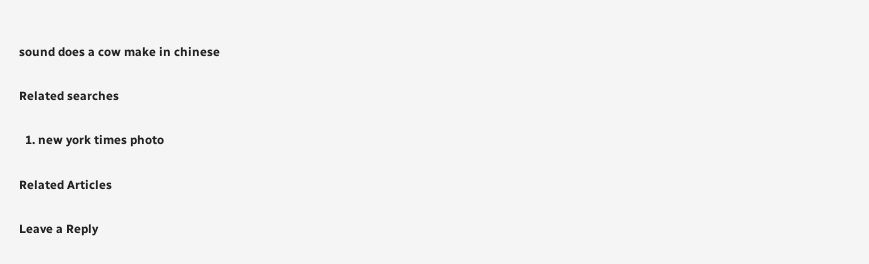sound does a cow make in chinese

Related searches

  1. new york times photo

Related Articles

Leave a Reply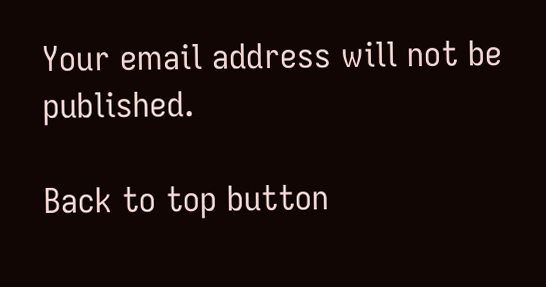Your email address will not be published.

Back to top button